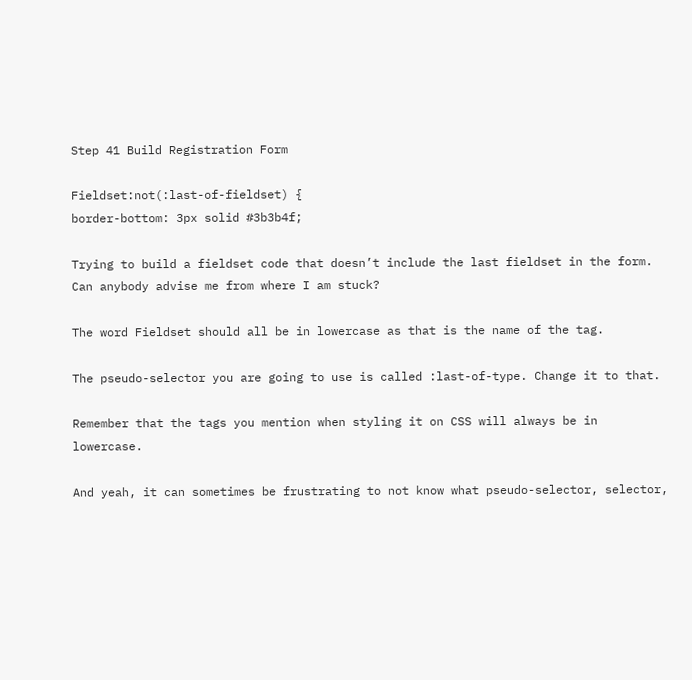Step 41 Build Registration Form

Fieldset:not(:last-of-fieldset) {
border-bottom: 3px solid #3b3b4f;

Trying to build a fieldset code that doesn’t include the last fieldset in the form. Can anybody advise me from where I am stuck?

The word Fieldset should all be in lowercase as that is the name of the tag.

The pseudo-selector you are going to use is called :last-of-type. Change it to that.

Remember that the tags you mention when styling it on CSS will always be in lowercase.

And yeah, it can sometimes be frustrating to not know what pseudo-selector, selector,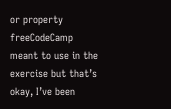or property freeCodeCamp meant to use in the exercise but that’s okay, I’ve been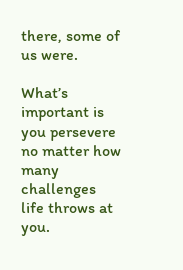there, some of us were.

What’s important is you persevere no matter how many challenges life throws at you.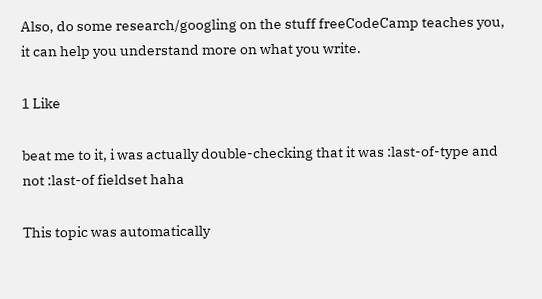Also, do some research/googling on the stuff freeCodeCamp teaches you, it can help you understand more on what you write.

1 Like

beat me to it, i was actually double-checking that it was :last-of-type and not :last-of fieldset haha

This topic was automatically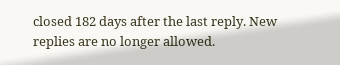closed 182 days after the last reply. New replies are no longer allowed.